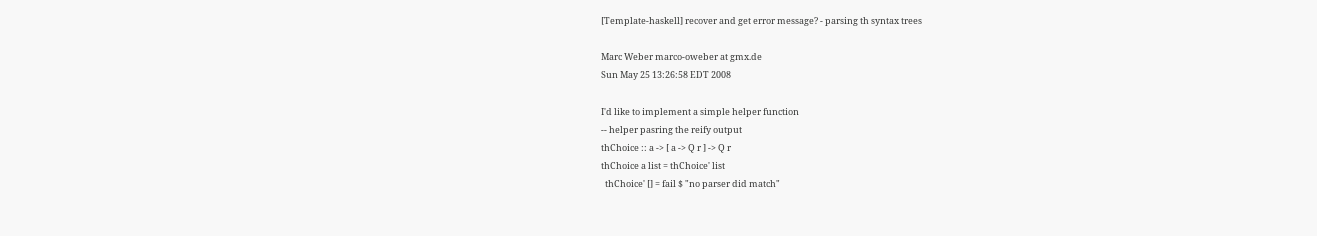[Template-haskell] recover and get error message? - parsing th syntax trees

Marc Weber marco-oweber at gmx.de
Sun May 25 13:26:58 EDT 2008

I'd like to implement a simple helper function
-- helper pasring the reify output
thChoice :: a -> [ a -> Q r ] -> Q r
thChoice a list = thChoice' list
  thChoice' [] = fail $ "no parser did match"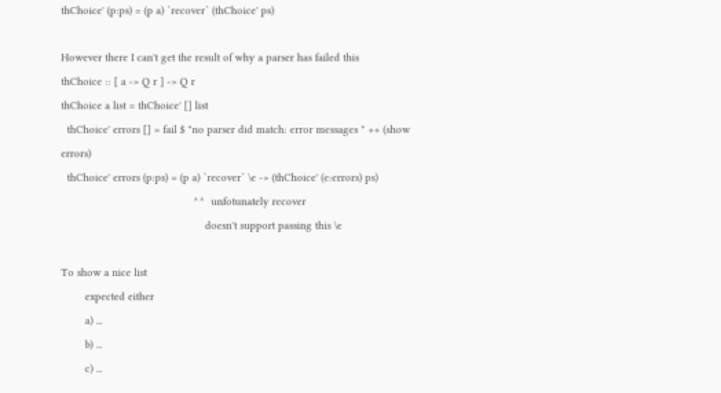thChoice' (p:ps) = (p a) `recover` (thChoice' ps)

However there I can't get the result of why a parser has failed this
thChoice :: [ a -> Q r ] -> Q r
thChoice a list = thChoice' [] list
  thChoice' errors [] = fail $ "no parser did match: error messages " ++ (show errors)
  thChoice' errors (p:ps) = (p a) `recover` \e -> (thChoice' (e:errors) ps)
                                            ^^  unfotunately recover
                                                doesn't support passing this \e

To show a nice list
        expected either
        a) ...
        b) ...
        c) ...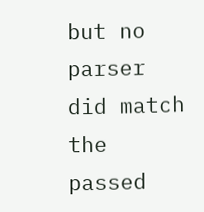but no parser did match the passed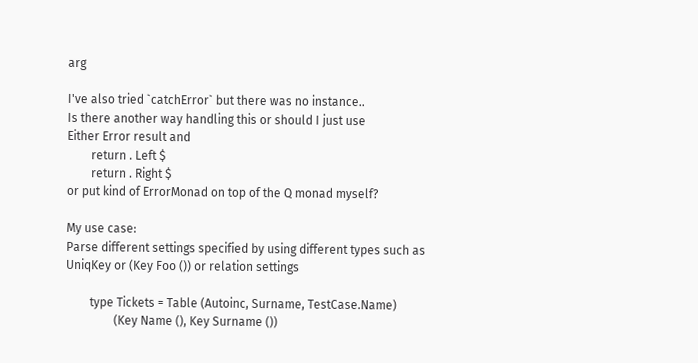arg

I've also tried `catchError` but there was no instance..
Is there another way handling this or should I just use
Either Error result and
        return . Left $
        return . Right $
or put kind of ErrorMonad on top of the Q monad myself?

My use case:
Parse different settings specified by using different types such as
UniqKey or (Key Foo ()) or relation settings

        type Tickets = Table (Autoinc, Surname, TestCase.Name)
                (Key Name (), Key Surname ())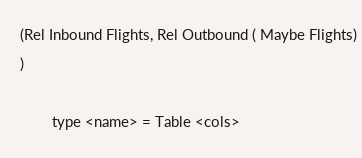(Rel Inbound Flights, Rel Outbound ( Maybe Flights) )

        type <name> = Table <cols>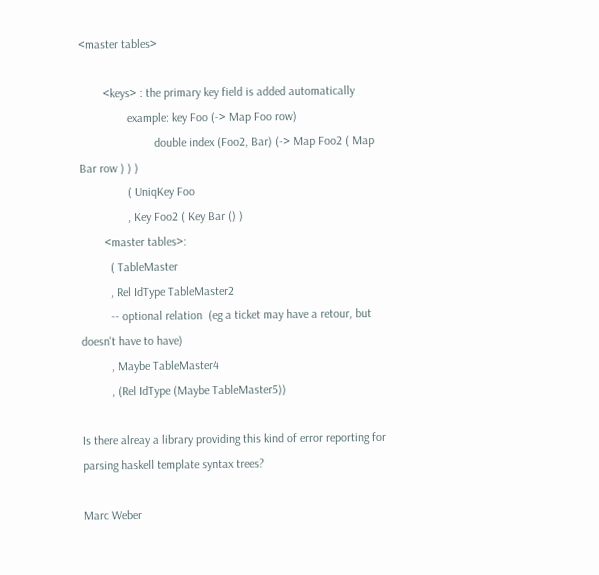<master tables>

        <keys> : the primary key field is added automatically
                example: key Foo (-> Map Foo row)
                         double index (Foo2, Bar) (-> Map Foo2 ( Map Bar row ) ) )
                ( UniqKey Foo
                , Key Foo2 ( Key Bar () )
        <master tables>:
          ( TableMaster
          , Rel IdType TableMaster2
          -- optional relation  (eg a ticket may have a retour, but doesn't have to have)
          , Maybe TableMaster4
          , (Rel IdType (Maybe TableMaster5))

Is there alreay a library providing this kind of error reporting for
parsing haskell template syntax trees?

Marc Weber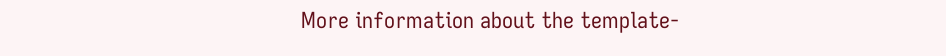More information about the template-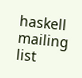haskell mailing list